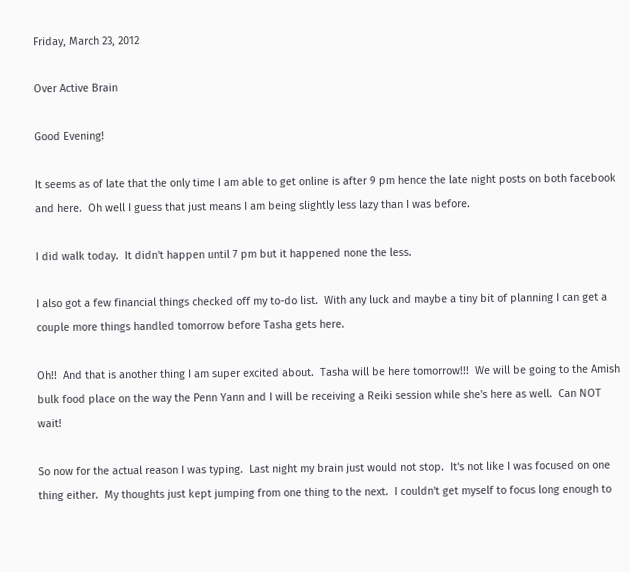Friday, March 23, 2012

Over Active Brain

Good Evening!

It seems as of late that the only time I am able to get online is after 9 pm hence the late night posts on both facebook and here.  Oh well I guess that just means I am being slightly less lazy than I was before.

I did walk today.  It didn't happen until 7 pm but it happened none the less.

I also got a few financial things checked off my to-do list.  With any luck and maybe a tiny bit of planning I can get a couple more things handled tomorrow before Tasha gets here.

Oh!!  And that is another thing I am super excited about.  Tasha will be here tomorrow!!!  We will be going to the Amish bulk food place on the way the Penn Yann and I will be receiving a Reiki session while she's here as well.  Can NOT wait!

So now for the actual reason I was typing.  Last night my brain just would not stop.  It's not like I was focused on one thing either.  My thoughts just kept jumping from one thing to the next.  I couldn't get myself to focus long enough to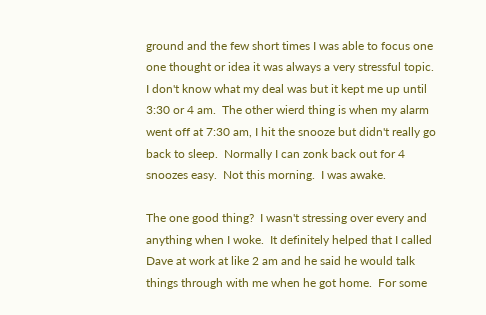ground and the few short times I was able to focus one one thought or idea it was always a very stressful topic.  I don't know what my deal was but it kept me up until 3:30 or 4 am.  The other wierd thing is when my alarm went off at 7:30 am, I hit the snooze but didn't really go back to sleep.  Normally I can zonk back out for 4 snoozes easy.  Not this morning.  I was awake.

The one good thing?  I wasn't stressing over every and anything when I woke.  It definitely helped that I called Dave at work at like 2 am and he said he would talk things through with me when he got home.  For some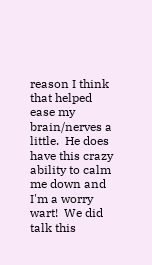reason I think that helped ease my brain/nerves a little.  He does have this crazy ability to calm me down and I'm a worry wart!  We did talk this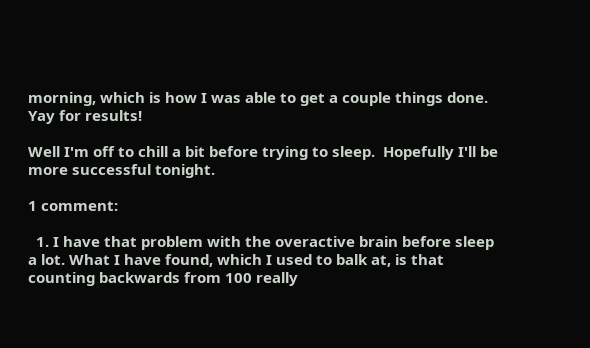morning, which is how I was able to get a couple things done. Yay for results!

Well I'm off to chill a bit before trying to sleep.  Hopefully I'll be more successful tonight.

1 comment:

  1. I have that problem with the overactive brain before sleep a lot. What I have found, which I used to balk at, is that counting backwards from 100 really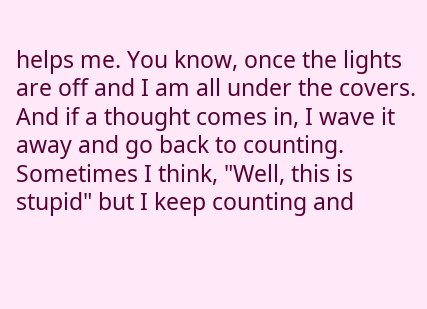helps me. You know, once the lights are off and I am all under the covers. And if a thought comes in, I wave it away and go back to counting. Sometimes I think, "Well, this is stupid" but I keep counting and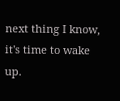next thing I know, it's time to wake up.